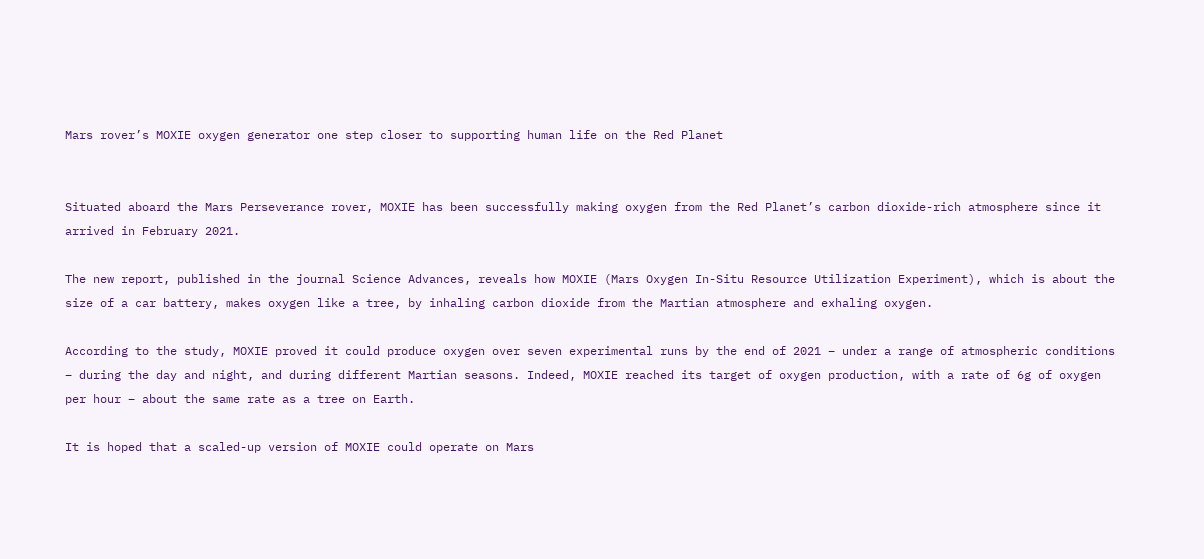Mars rover’s MOXIE oxygen generator one step closer to supporting human life on the Red Planet


Situated aboard the Mars Perseverance rover, MOXIE has been successfully making oxygen from the Red Planet’s carbon dioxide-rich atmosphere since it arrived in February 2021.

The new report, published in the journal Science Advances, reveals how MOXIE (Mars Oxygen In-Situ Resource Utilization Experiment), which is about the size of a car battery, makes oxygen like a tree, by inhaling carbon dioxide from the Martian atmosphere and exhaling oxygen.

According to the study, MOXIE proved it could produce oxygen over seven experimental runs by the end of 2021 – under a range of atmospheric conditions – during the day and night, and during different Martian seasons. Indeed, MOXIE reached its target of oxygen production, with a rate of 6g of oxygen per hour – about the same rate as a tree on Earth.

It is hoped that a scaled-up version of MOXIE could operate on Mars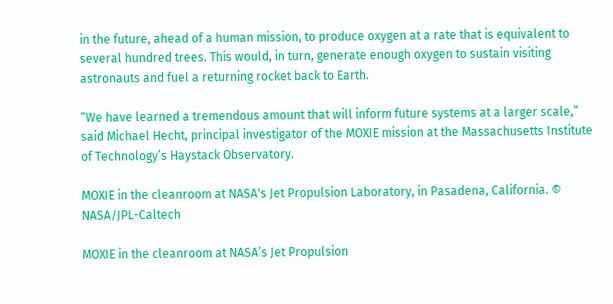in the future, ahead of a human mission, to produce oxygen at a rate that is equivalent to several hundred trees. This would, in turn, generate enough oxygen to sustain visiting astronauts and fuel a returning rocket back to Earth.

“We have learned a tremendous amount that will inform future systems at a larger scale,” said Michael Hecht, principal investigator of the MOXIE mission at the Massachusetts Institute of Technology’s Haystack Observatory.

MOXIE in the cleanroom at NASA's Jet Propulsion Laboratory, in Pasadena, California. © NASA/JPL-Caltech

MOXIE in the cleanroom at NASA’s Jet Propulsion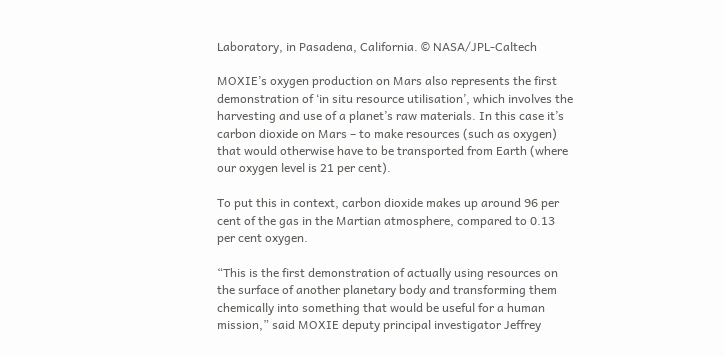Laboratory, in Pasadena, California. © NASA/JPL-Caltech

MOXIE’s oxygen production on Mars also represents the first demonstration of ‘in situ resource utilisation’, which involves the harvesting and use of a planet’s raw materials. In this case it’s carbon dioxide on Mars – to make resources (such as oxygen) that would otherwise have to be transported from Earth (where our oxygen level is 21 per cent).

To put this in context, carbon dioxide makes up around 96 per cent of the gas in the Martian atmosphere, compared to 0.13 per cent oxygen.

“This is the first demonstration of actually using resources on the surface of another planetary body and transforming them chemically into something that would be useful for a human mission,” said MOXIE deputy principal investigator Jeffrey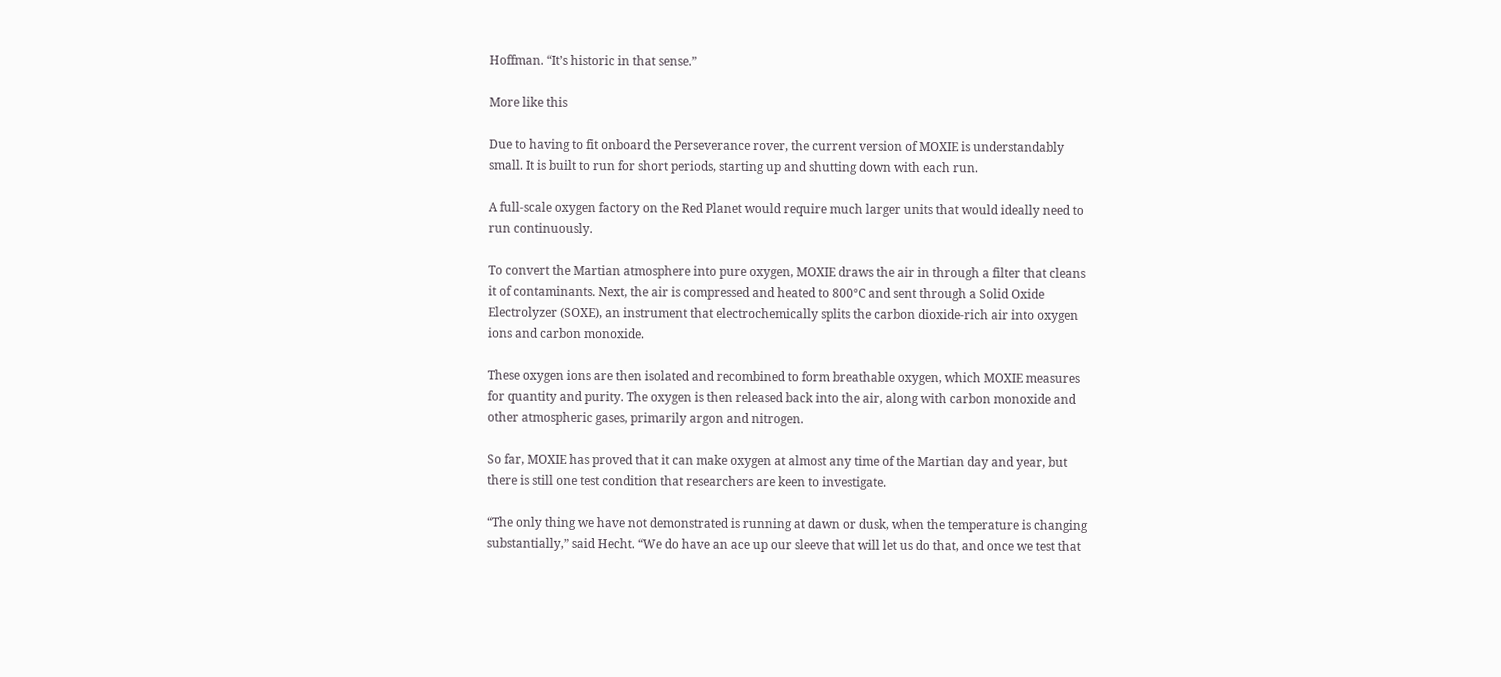Hoffman. “It’s historic in that sense.”

More like this

Due to having to fit onboard the Perseverance rover, the current version of MOXIE is understandably small. It is built to run for short periods, starting up and shutting down with each run.

A full-scale oxygen factory on the Red Planet would require much larger units that would ideally need to run continuously.

To convert the Martian atmosphere into pure oxygen, MOXIE draws the air in through a filter that cleans it of contaminants. Next, the air is compressed and heated to 800°C and sent through a Solid Oxide Electrolyzer (SOXE), an instrument that electrochemically splits the carbon dioxide-rich air into oxygen ions and carbon monoxide.

These oxygen ions are then isolated and recombined to form breathable oxygen, which MOXIE measures for quantity and purity. The oxygen is then released back into the air, along with carbon monoxide and other atmospheric gases, primarily argon and nitrogen.

So far, MOXIE has proved that it can make oxygen at almost any time of the Martian day and year, but there is still one test condition that researchers are keen to investigate.

“The only thing we have not demonstrated is running at dawn or dusk, when the temperature is changing substantially,” said Hecht. “We do have an ace up our sleeve that will let us do that, and once we test that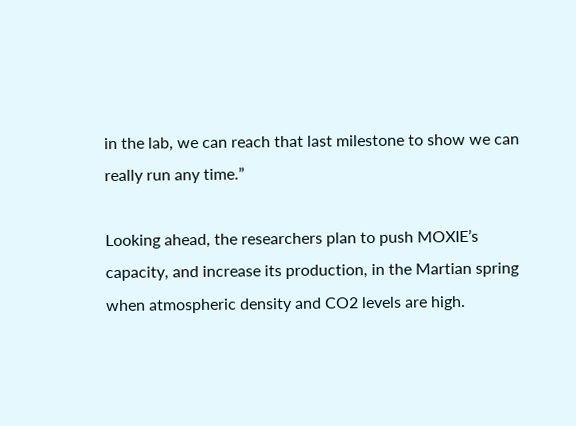in the lab, we can reach that last milestone to show we can really run any time.”

Looking ahead, the researchers plan to push MOXIE’s capacity, and increase its production, in the Martian spring when atmospheric density and CO2 levels are high.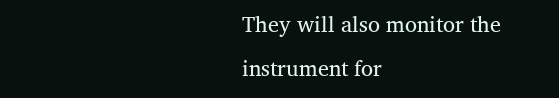They will also monitor the instrument for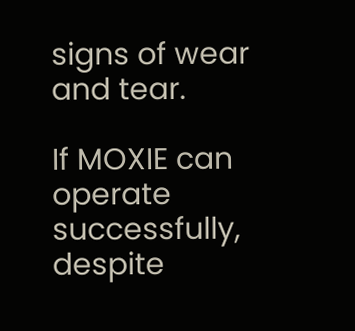signs of wear and tear.

If MOXIE can operate successfully, despite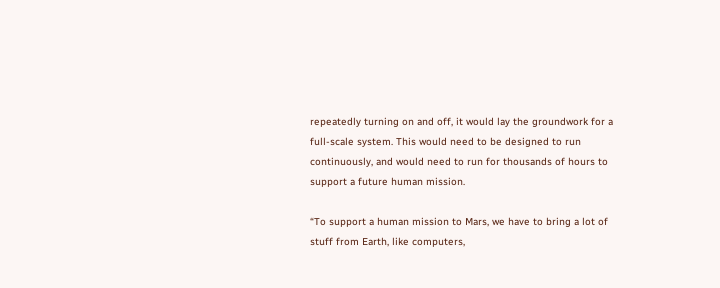repeatedly turning on and off, it would lay the groundwork for a full-scale system. This would need to be designed to run continuously, and would need to run for thousands of hours to support a future human mission.

“To support a human mission to Mars, we have to bring a lot of stuff from Earth, like computers,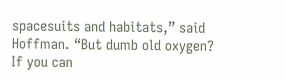spacesuits and habitats,” said Hoffman. “But dumb old oxygen? If you can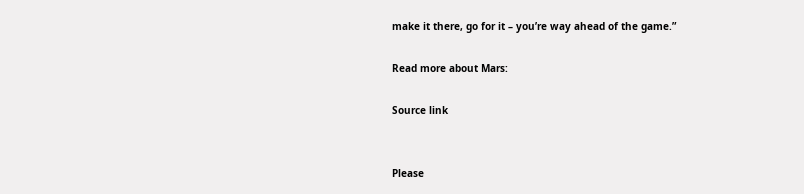make it there, go for it – you’re way ahead of the game.”

Read more about Mars:

Source link


Please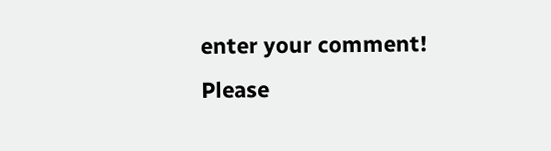enter your comment!
Please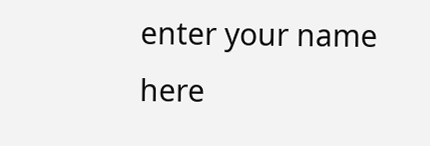enter your name here